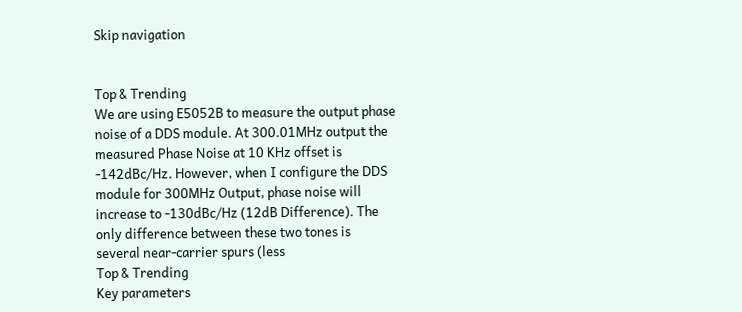Skip navigation


Top & Trending
We are using E5052B to measure the output phase noise of a DDS module. At 300.01MHz output the measured Phase Noise at 10 KHz offset is -142dBc/Hz. However, when I configure the DDS module for 300MHz Output, phase noise will increase to -130dBc/Hz (12dB Difference). The only difference between these two tones is several near-carrier spurs (less
Top & Trending
Key parameters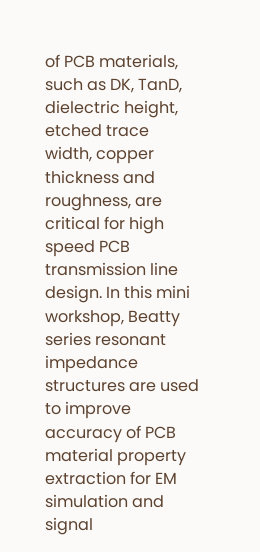of PCB materials, such as DK, TanD, dielectric height, etched trace width, copper thickness and roughness, are critical for high speed PCB transmission line design. In this mini workshop, Beatty series resonant impedance structures are used to improve accuracy of PCB material property extraction for EM simulation and signal